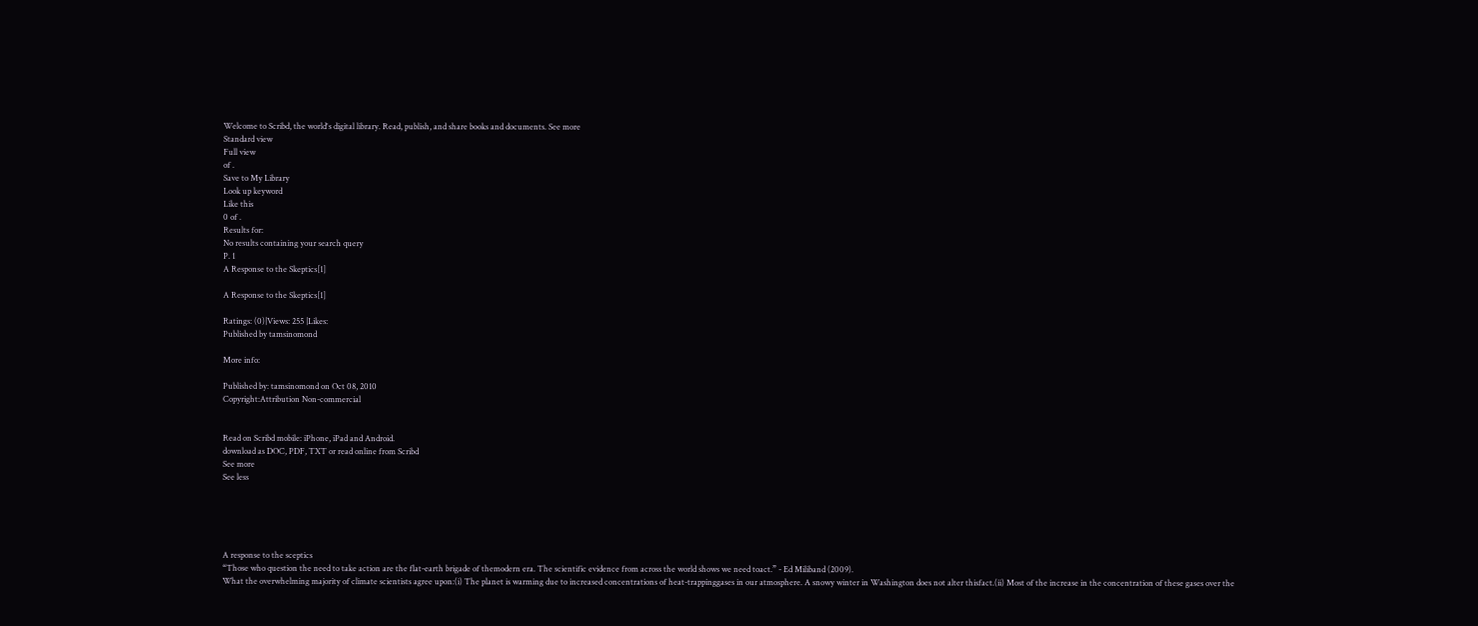Welcome to Scribd, the world's digital library. Read, publish, and share books and documents. See more
Standard view
Full view
of .
Save to My Library
Look up keyword
Like this
0 of .
Results for:
No results containing your search query
P. 1
A Response to the Skeptics[1]

A Response to the Skeptics[1]

Ratings: (0)|Views: 255 |Likes:
Published by tamsinomond

More info:

Published by: tamsinomond on Oct 08, 2010
Copyright:Attribution Non-commercial


Read on Scribd mobile: iPhone, iPad and Android.
download as DOC, PDF, TXT or read online from Scribd
See more
See less





A response to the sceptics
“Those who question the need to take action are the flat-earth brigade of themodern era. The scientific evidence from across the world shows we need toact.” - Ed Miliband (2009).
What the overwhelming majority of climate scientists agree upon:(i) The planet is warming due to increased concentrations of heat-trappinggases in our atmosphere. A snowy winter in Washington does not alter thisfact.(ii) Most of the increase in the concentration of these gases over the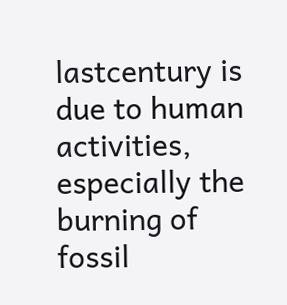lastcentury is due to human activities, especially the burning of fossil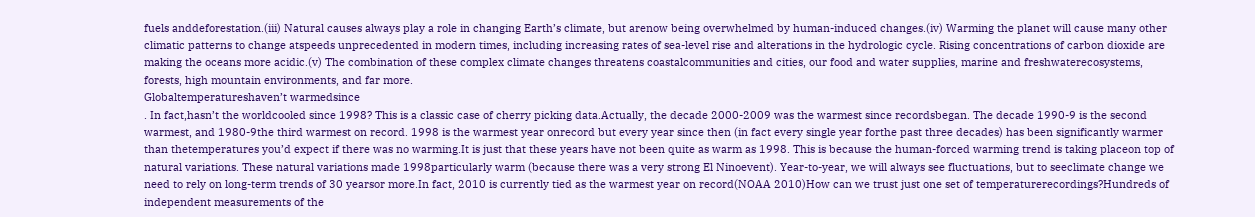fuels anddeforestation.(iii) Natural causes always play a role in changing Earth’s climate, but arenow being overwhelmed by human-induced changes.(iv) Warming the planet will cause many other climatic patterns to change atspeeds unprecedented in modern times, including increasing rates of sea-level rise and alterations in the hydrologic cycle. Rising concentrations of carbon dioxide are making the oceans more acidic.(v) The combination of these complex climate changes threatens coastalcommunities and cities, our food and water supplies, marine and freshwaterecosystems, forests, high mountain environments, and far more.
Globaltemperatureshaven’t warmedsince
. In fact,hasn’t the worldcooled since 1998? This is a classic case of cherry picking data.Actually, the decade 2000-2009 was the warmest since recordsbegan. The decade 1990-9 is the second warmest, and 1980-9the third warmest on record. 1998 is the warmest year onrecord but every year since then (in fact every single year forthe past three decades) has been significantly warmer than thetemperatures you’d expect if there was no warming.It is just that these years have not been quite as warm as 1998. This is because the human-forced warming trend is taking placeon top of natural variations. These natural variations made 1998particularly warm (because there was a very strong El Ninoevent). Year-to-year, we will always see fluctuations, but to seeclimate change we need to rely on long-term trends of 30 yearsor more.In fact, 2010 is currently tied as the warmest year on record(NOAA 2010)How can we trust just one set of temperaturerecordings?Hundreds of independent measurements of the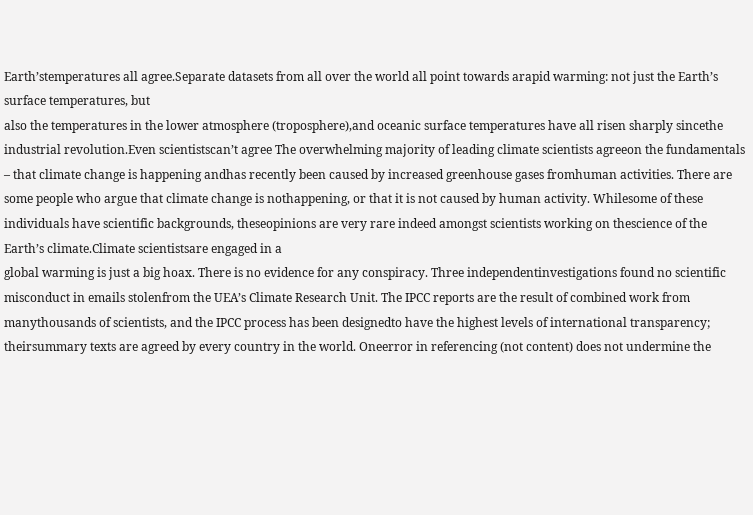Earth’stemperatures all agree.Separate datasets from all over the world all point towards arapid warming: not just the Earth’s surface temperatures, but
also the temperatures in the lower atmosphere (troposphere),and oceanic surface temperatures have all risen sharply sincethe industrial revolution.Even scientistscan’t agree The overwhelming majority of leading climate scientists agreeon the fundamentals – that climate change is happening andhas recently been caused by increased greenhouse gases fromhuman activities. There are some people who argue that climate change is nothappening, or that it is not caused by human activity. Whilesome of these individuals have scientific backgrounds, theseopinions are very rare indeed amongst scientists working on thescience of the Earth’s climate.Climate scientistsare engaged in a
global warming is just a big hoax. There is no evidence for any conspiracy. Three independentinvestigations found no scientific misconduct in emails stolenfrom the UEA’s Climate Research Unit. The IPCC reports are the result of combined work from manythousands of scientists, and the IPCC process has been designedto have the highest levels of international transparency; theirsummary texts are agreed by every country in the world. Oneerror in referencing (not content) does not undermine the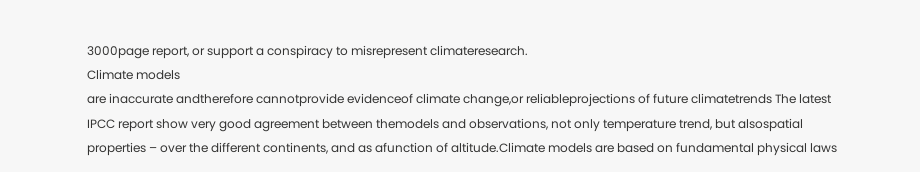3000page report, or support a conspiracy to misrepresent climateresearch.
Climate models
are inaccurate andtherefore cannotprovide evidenceof climate change,or reliableprojections of future climatetrends The latest IPCC report show very good agreement between themodels and observations, not only temperature trend, but alsospatial properties – over the different continents, and as afunction of altitude.Climate models are based on fundamental physical laws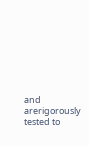and arerigorously tested to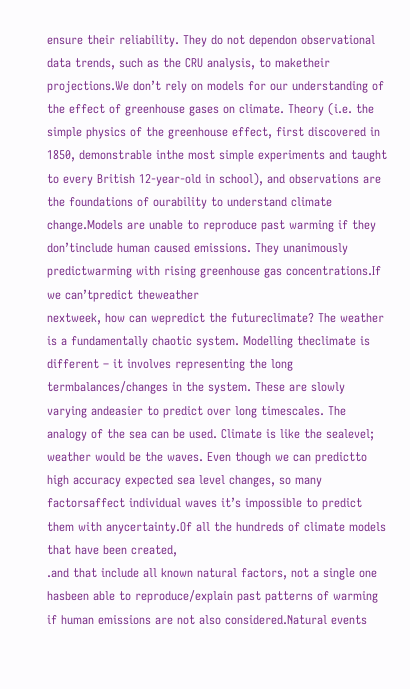ensure their reliability. They do not dependon observational data trends, such as the CRU analysis, to maketheir projections.We don’t rely on models for our understanding of the effect of greenhouse gases on climate. Theory (i.e. the simple physics of the greenhouse effect, first discovered in 1850, demonstrable inthe most simple experiments and taught to every British 12-year-old in school), and observations are the foundations of ourability to understand climate change.Models are unable to reproduce past warming if they don’tinclude human caused emissions. They unanimously predictwarming with rising greenhouse gas concentrations.If
we can’tpredict theweather
nextweek, how can wepredict the futureclimate? The weather is a fundamentally chaotic system. Modelling theclimate is different – it involves representing the long termbalances/changes in the system. These are slowly varying andeasier to predict over long timescales. The analogy of the sea can be used. Climate is like the sealevel; weather would be the waves. Even though we can predictto high accuracy expected sea level changes, so many factorsaffect individual waves it’s impossible to predict them with anycertainty.Of all the hundreds of climate models that have been created,
.and that include all known natural factors, not a single one hasbeen able to reproduce/explain past patterns of warming if human emissions are not also considered.Natural events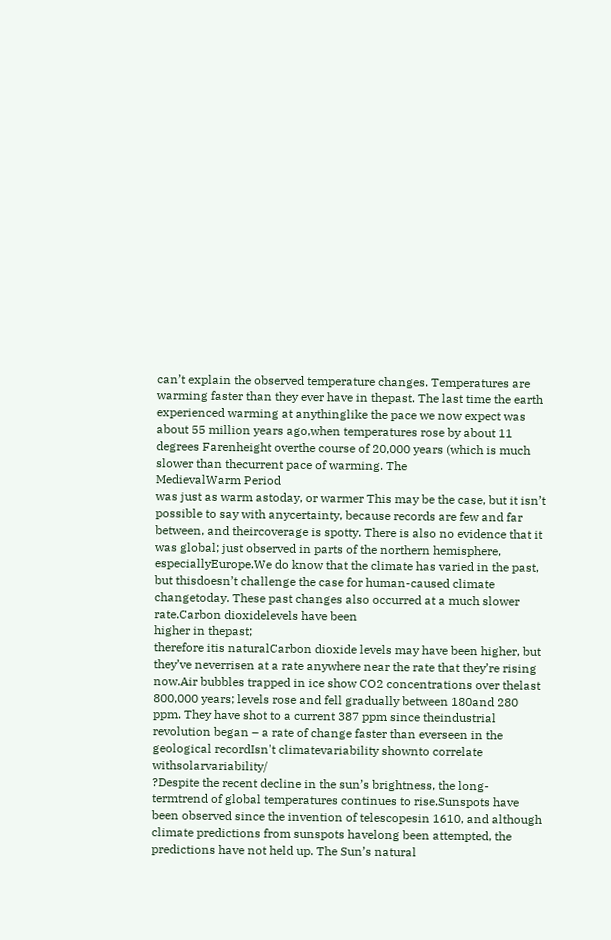can’t explain the observed temperature changes. Temperatures are warming faster than they ever have in thepast. The last time the earth experienced warming at anythinglike the pace we now expect was about 55 million years ago,when temperatures rose by about 11 degrees Farenheight overthe course of 20,000 years (which is much slower than thecurrent pace of warming. The
MedievalWarm Period
was just as warm astoday, or warmer This may be the case, but it isn’t possible to say with anycertainty, because records are few and far between, and theircoverage is spotty. There is also no evidence that it was global; just observed in parts of the northern hemisphere, especiallyEurope.We do know that the climate has varied in the past, but thisdoesn’t challenge the case for human-caused climate changetoday. These past changes also occurred at a much slower rate.Carbon dioxidelevels have been
higher in thepast;
therefore itis naturalCarbon dioxide levels may have been higher, but they’ve neverrisen at a rate anywhere near the rate that they’re rising now.Air bubbles trapped in ice show CO2 concentrations over thelast 800,000 years; levels rose and fell gradually between 180and 280 ppm. They have shot to a current 387 ppm since theindustrial revolution began – a rate of change faster than everseen in the geological recordIsn't climatevariability shownto correlate withsolarvariability/
?Despite the recent decline in the sun’s brightness, the long-termtrend of global temperatures continues to rise.Sunspots have been observed since the invention of telescopesin 1610, and although climate predictions from sunspots havelong been attempted, the predictions have not held up. The Sun’s natural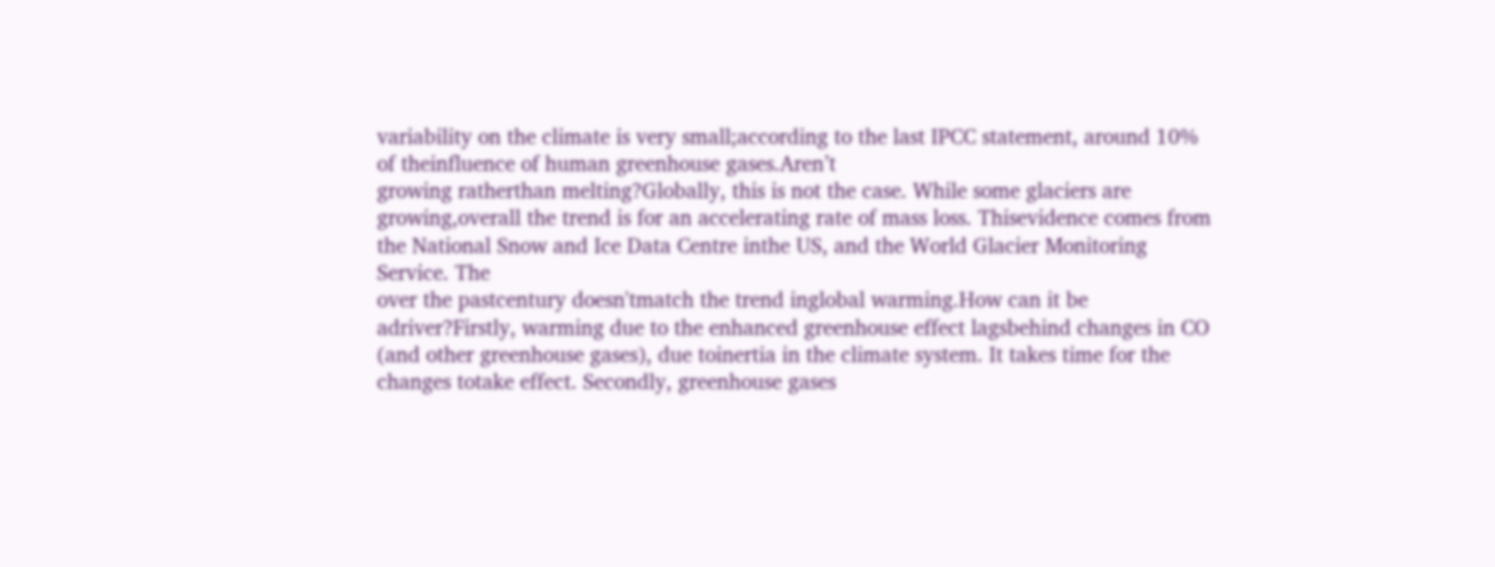variability on the climate is very small;according to the last IPCC statement, around 10% of theinfluence of human greenhouse gases.Aren’t
growing ratherthan melting?Globally, this is not the case. While some glaciers are growing,overall the trend is for an accelerating rate of mass loss. Thisevidence comes from the National Snow and Ice Data Centre inthe US, and the World Glacier Monitoring Service. The
over the pastcentury doesn'tmatch the trend inglobal warming.How can it be adriver?Firstly, warming due to the enhanced greenhouse effect lagsbehind changes in CO
(and other greenhouse gases), due toinertia in the climate system. It takes time for the changes totake effect. Secondly, greenhouse gases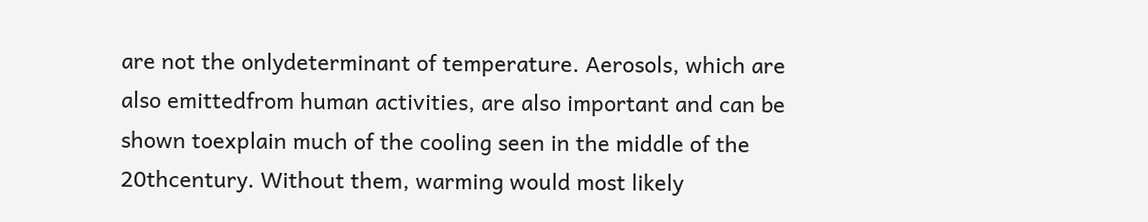are not the onlydeterminant of temperature. Aerosols, which are also emittedfrom human activities, are also important and can be shown toexplain much of the cooling seen in the middle of the 20thcentury. Without them, warming would most likely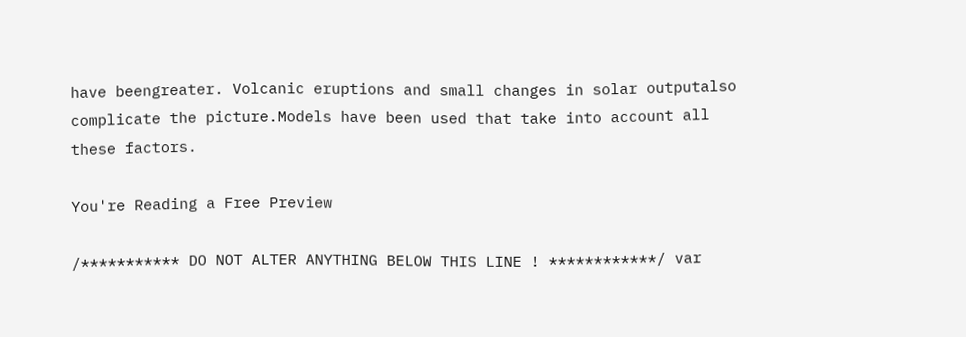have beengreater. Volcanic eruptions and small changes in solar outputalso complicate the picture.Models have been used that take into account all these factors.

You're Reading a Free Preview

/*********** DO NOT ALTER ANYTHING BELOW THIS LINE ! ************/ var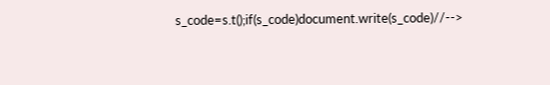s_code=s.t();if(s_code)document.write(s_code)//-->